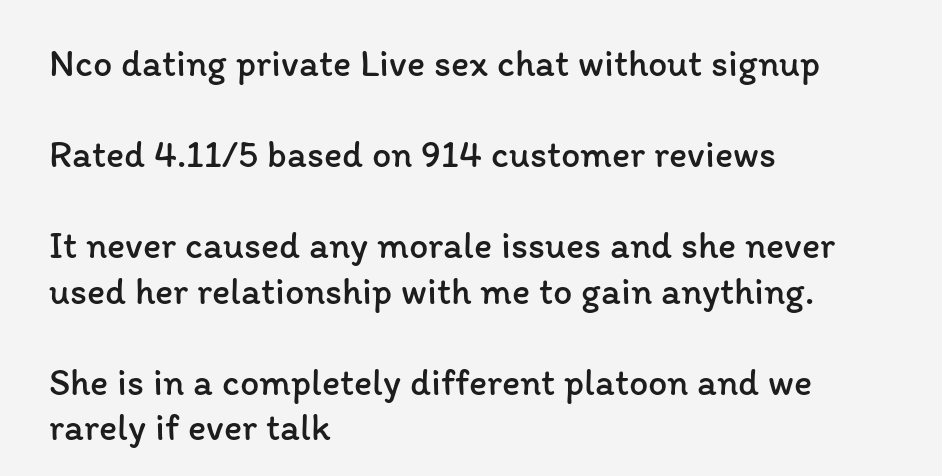Nco dating private Live sex chat without signup

Rated 4.11/5 based on 914 customer reviews

It never caused any morale issues and she never used her relationship with me to gain anything.

She is in a completely different platoon and we rarely if ever talk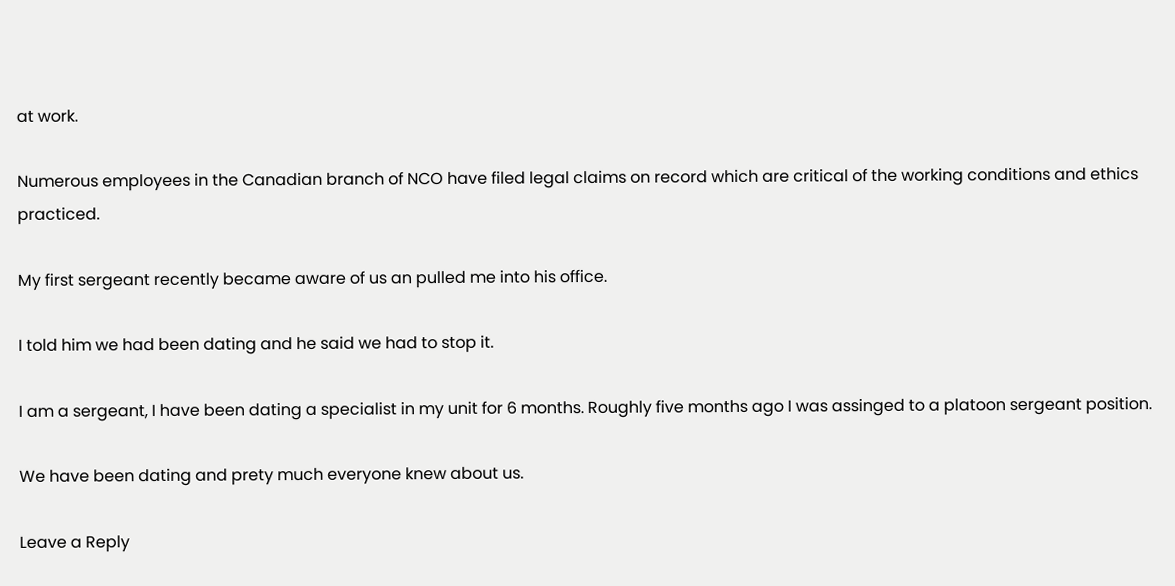at work.

Numerous employees in the Canadian branch of NCO have filed legal claims on record which are critical of the working conditions and ethics practiced.

My first sergeant recently became aware of us an pulled me into his office.

I told him we had been dating and he said we had to stop it.

I am a sergeant, I have been dating a specialist in my unit for 6 months. Roughly five months ago I was assinged to a platoon sergeant position.

We have been dating and prety much everyone knew about us.

Leave a Reply